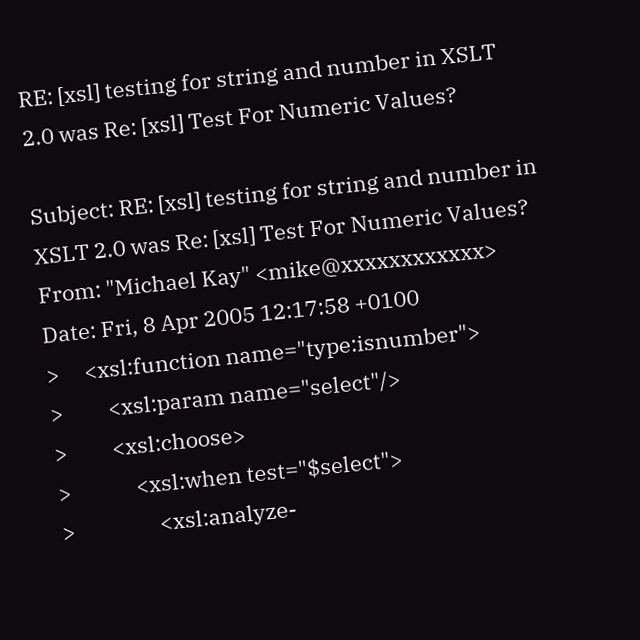RE: [xsl] testing for string and number in XSLT 2.0 was Re: [xsl] Test For Numeric Values?

Subject: RE: [xsl] testing for string and number in XSLT 2.0 was Re: [xsl] Test For Numeric Values?
From: "Michael Kay" <mike@xxxxxxxxxxxx>
Date: Fri, 8 Apr 2005 12:17:58 +0100
>     <xsl:function name="type:isnumber">
>         <xsl:param name="select"/>
>         <xsl:choose>
>             <xsl:when test="$select">
>                 <xsl:analyze-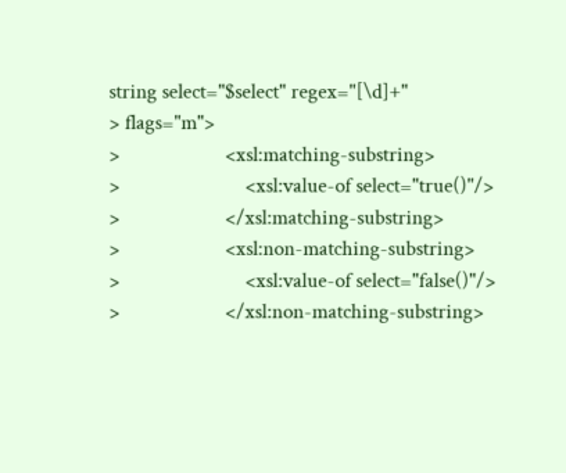string select="$select" regex="[\d]+"
> flags="m">
>                     <xsl:matching-substring>
>                         <xsl:value-of select="true()"/>
>                     </xsl:matching-substring>
>                     <xsl:non-matching-substring>
>                         <xsl:value-of select="false()"/>
>                     </xsl:non-matching-substring>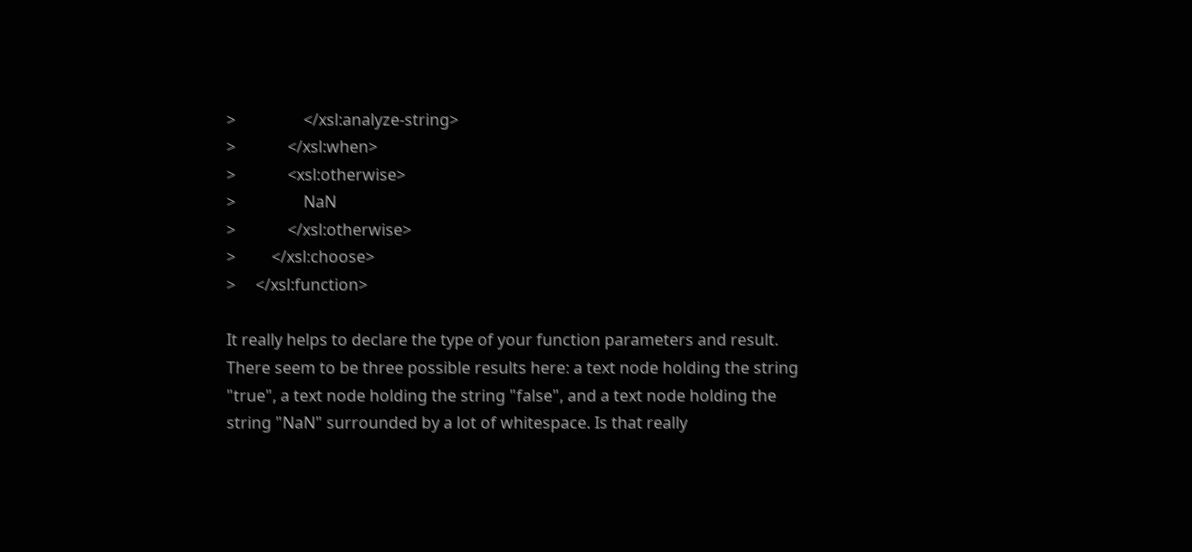>                 </xsl:analyze-string>
>             </xsl:when>
>             <xsl:otherwise>
>                 NaN
>             </xsl:otherwise>
>         </xsl:choose>
>     </xsl:function>

It really helps to declare the type of your function parameters and result.
There seem to be three possible results here: a text node holding the string
"true", a text node holding the string "false", and a text node holding the
string "NaN" surrounded by a lot of whitespace. Is that really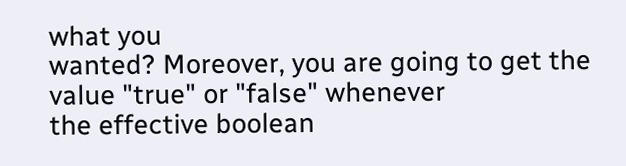what you
wanted? Moreover, you are going to get the value "true" or "false" whenever
the effective boolean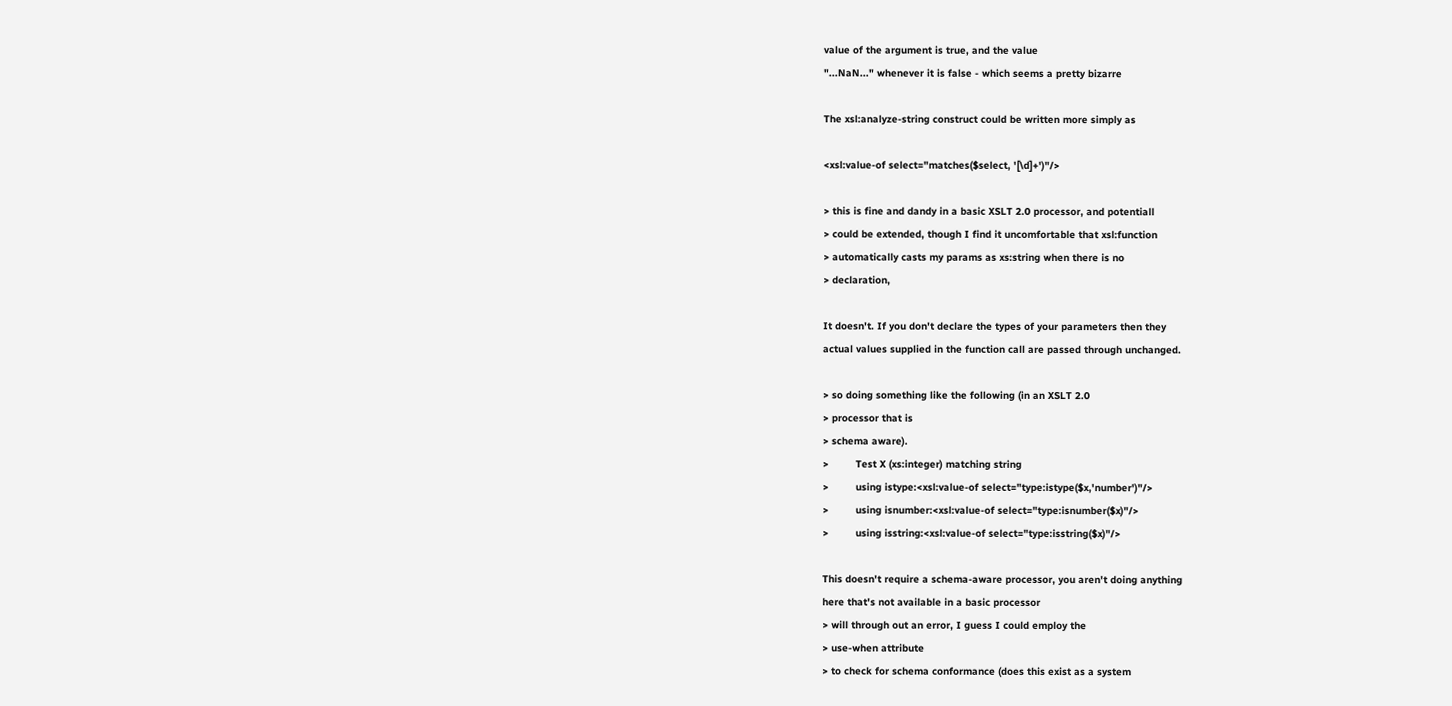value of the argument is true, and the value
"...NaN..." whenever it is false - which seems a pretty bizarre

The xsl:analyze-string construct could be written more simply as

<xsl:value-of select="matches($select, '[\d]+')"/>

> this is fine and dandy in a basic XSLT 2.0 processor, and potentiall
> could be extended, though I find it uncomfortable that xsl:function
> automatically casts my params as xs:string when there is no
> declaration,

It doesn't. If you don't declare the types of your parameters then they
actual values supplied in the function call are passed through unchanged.

> so doing something like the following (in an XSLT 2.0
> processor that is
> schema aware).
>         Test X (xs:integer) matching string
>         using istype:<xsl:value-of select="type:istype($x,'number')"/>
>         using isnumber:<xsl:value-of select="type:isnumber($x)"/>
>         using isstring:<xsl:value-of select="type:isstring($x)"/>

This doesn't require a schema-aware processor, you aren't doing anything
here that's not available in a basic processor
> will through out an error, I guess I could employ the
> use-when attribute
> to check for schema conformance (does this exist as a system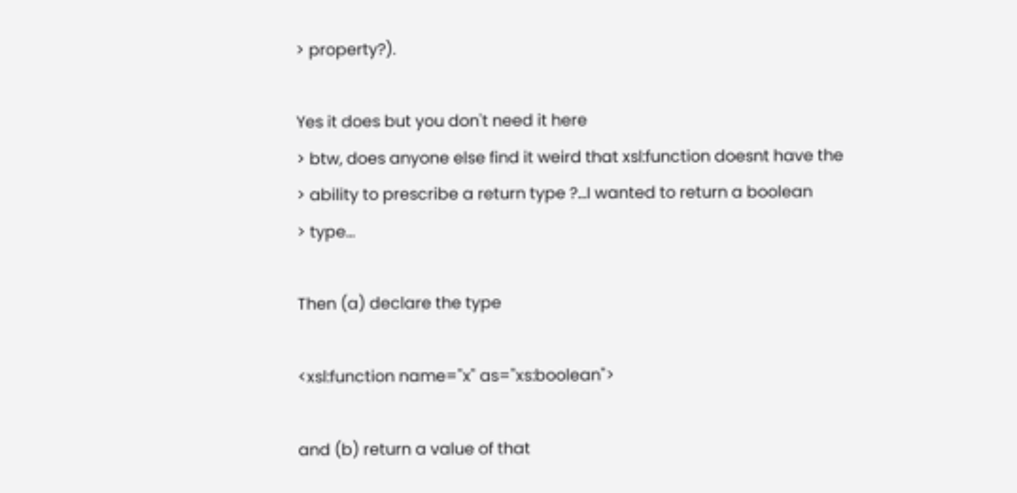> property?).

Yes it does but you don't need it here
> btw, does anyone else find it weird that xsl:function doesnt have the
> ability to prescribe a return type ?...I wanted to return a boolean
> type...

Then (a) declare the type

<xsl:function name="x" as="xs:boolean">

and (b) return a value of that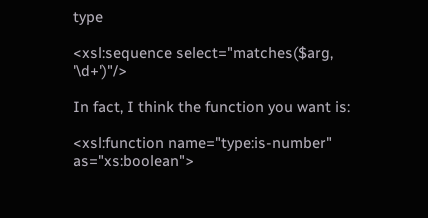type

<xsl:sequence select="matches($arg, '\d+')"/>

In fact, I think the function you want is:

<xsl:function name="type:is-number" as="xs:boolean">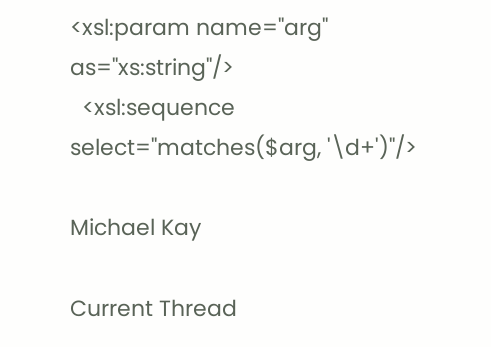<xsl:param name="arg" as="xs:string"/>
  <xsl:sequence select="matches($arg, '\d+')"/>

Michael Kay

Current Thread